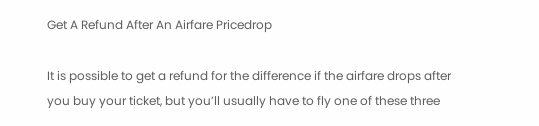Get A Refund After An Airfare Pricedrop

It is possible to get a refund for the difference if the airfare drops after you buy your ticket, but you’ll usually have to fly one of these three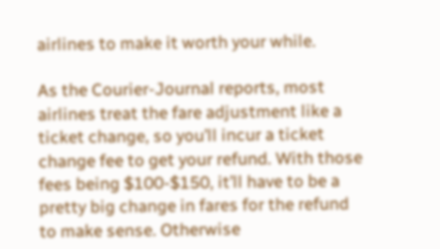airlines to make it worth your while.

As the Courier-Journal reports, most airlines treat the fare adjustment like a ticket change, so you’ll incur a ticket change fee to get your refund. With those fees being $100-$150, it’ll have to be a pretty big change in fares for the refund to make sense. Otherwise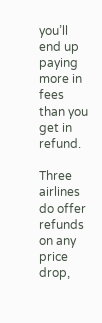you’ll end up paying more in fees than you get in refund.

Three airlines do offer refunds on any price drop,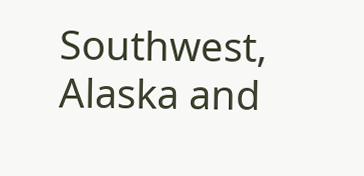Southwest, Alaska and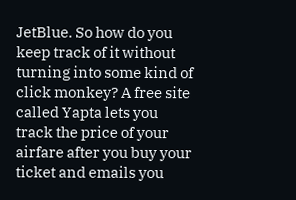JetBlue. So how do you keep track of it without turning into some kind of click monkey? A free site called Yapta lets you track the price of your airfare after you buy your ticket and emails you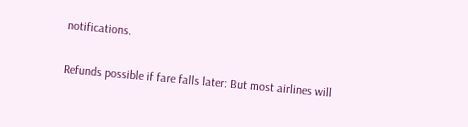notifications.

Refunds possible if fare falls later: But most airlines will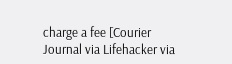charge a fee [Courier Journal via Lifehacker via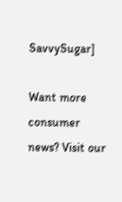SavvySugar]

Want more consumer news? Visit our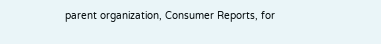parent organization, Consumer Reports, for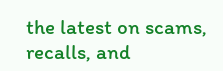the latest on scams, recalls, and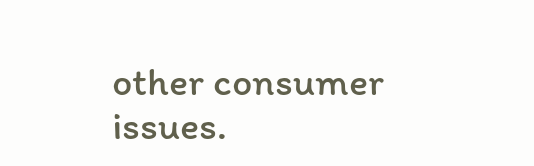other consumer issues.